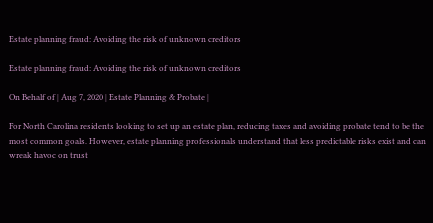Estate planning fraud: Avoiding the risk of unknown creditors

Estate planning fraud: Avoiding the risk of unknown creditors

On Behalf of | Aug 7, 2020 | Estate Planning & Probate |

For North Carolina residents looking to set up an estate plan, reducing taxes and avoiding probate tend to be the most common goals. However, estate planning professionals understand that less predictable risks exist and can wreak havoc on trust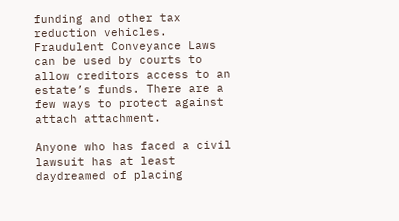funding and other tax reduction vehicles. Fraudulent Conveyance Laws can be used by courts to allow creditors access to an estate’s funds. There are a few ways to protect against attach attachment.

Anyone who has faced a civil lawsuit has at least daydreamed of placing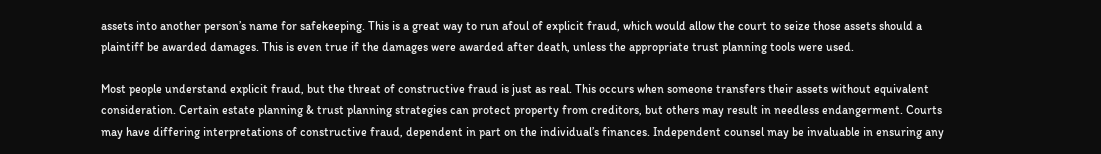assets into another person’s name for safekeeping. This is a great way to run afoul of explicit fraud, which would allow the court to seize those assets should a plaintiff be awarded damages. This is even true if the damages were awarded after death, unless the appropriate trust planning tools were used.

Most people understand explicit fraud, but the threat of constructive fraud is just as real. This occurs when someone transfers their assets without equivalent consideration. Certain estate planning & trust planning strategies can protect property from creditors, but others may result in needless endangerment. Courts may have differing interpretations of constructive fraud, dependent in part on the individual’s finances. Independent counsel may be invaluable in ensuring any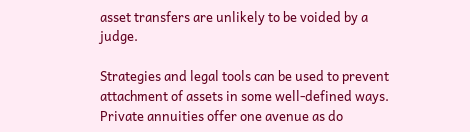asset transfers are unlikely to be voided by a judge.

Strategies and legal tools can be used to prevent attachment of assets in some well-defined ways. Private annuities offer one avenue as do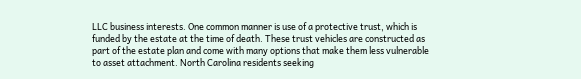LLC business interests. One common manner is use of a protective trust, which is funded by the estate at the time of death. These trust vehicles are constructed as part of the estate plan and come with many options that make them less vulnerable to asset attachment. North Carolina residents seeking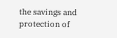the savings and protection of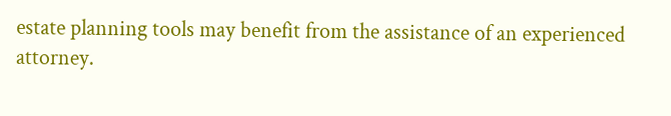estate planning tools may benefit from the assistance of an experienced attorney.